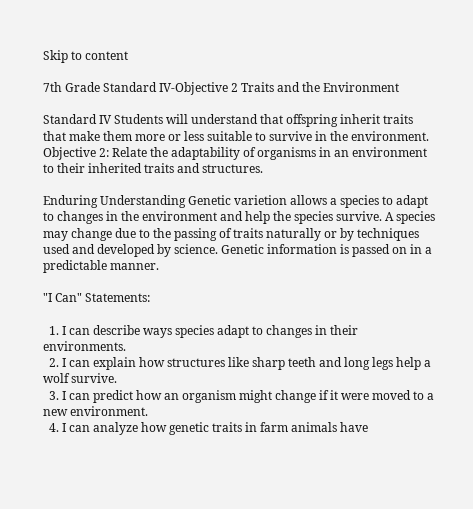Skip to content

7th Grade Standard IV-Objective 2 Traits and the Environment

Standard IV Students will understand that offspring inherit traits that make them more or less suitable to survive in the environment.
Objective 2: Relate the adaptability of organisms in an environment to their inherited traits and structures.

Enduring Understanding Genetic varietion allows a species to adapt to changes in the environment and help the species survive. A species may change due to the passing of traits naturally or by techniques used and developed by science. Genetic information is passed on in a predictable manner.

"I Can" Statements:

  1. I can describe ways species adapt to changes in their environments.
  2. I can explain how structures like sharp teeth and long legs help a wolf survive.
  3. I can predict how an organism might change if it were moved to a new environment.
  4. I can analyze how genetic traits in farm animals have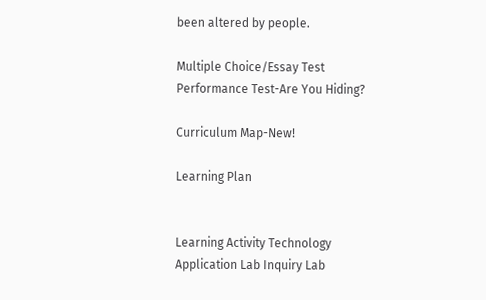been altered by people.

Multiple Choice/Essay Test
Performance Test-Are You Hiding?

Curriculum Map-New!

Learning Plan


Learning Activity Technology Application Lab Inquiry Lab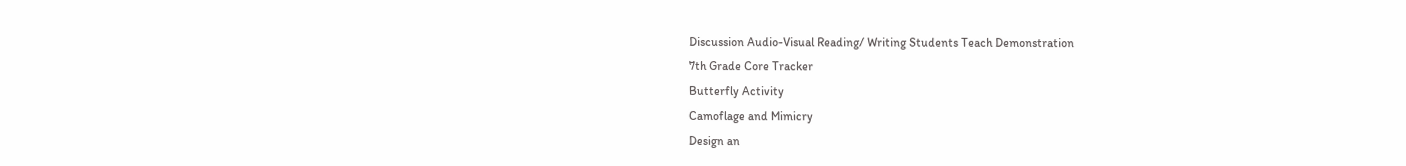Discussion Audio-Visual Reading/ Writing Students Teach Demonstration
7th Grade Core Tracker
Butterfly Activity
Camoflage and Mimicry
Design an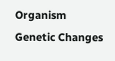Organism
Genetic Changes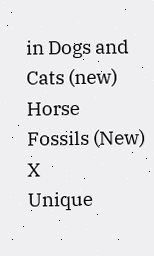in Dogs and Cats (new)
Horse Fossils (New) X
Unique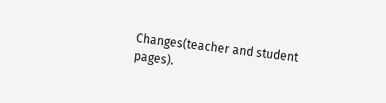Changes(teacher and student pages).